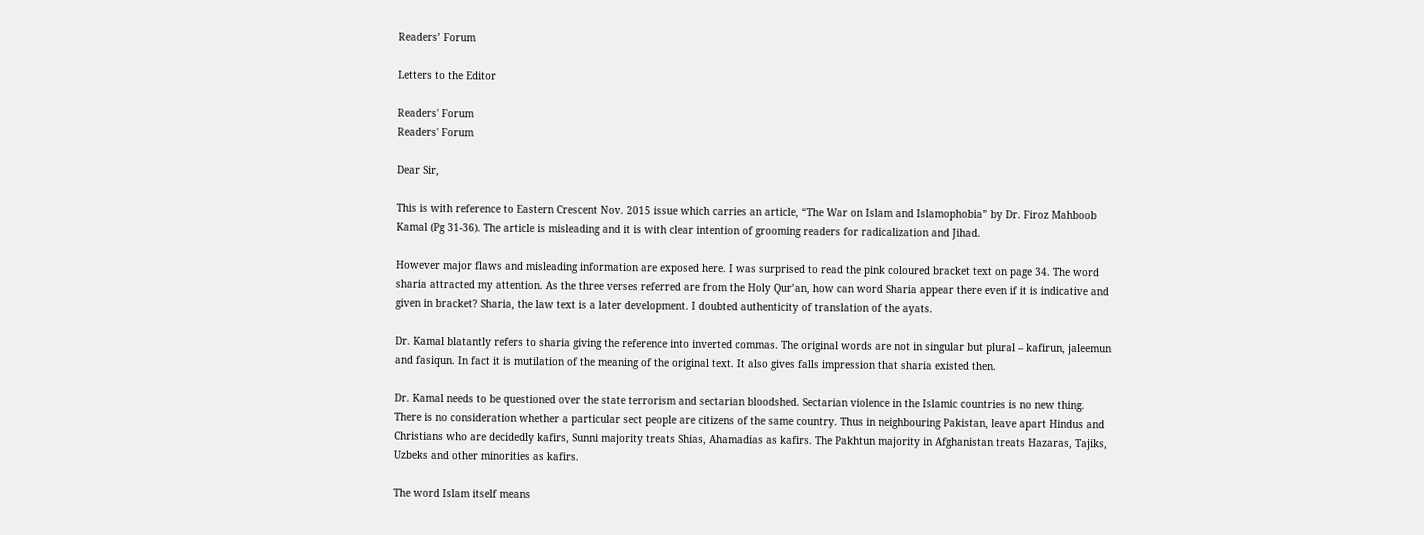Readers’ Forum

Letters to the Editor

Readers' Forum
Readers' Forum

Dear Sir,

This is with reference to Eastern Crescent Nov. 2015 issue which carries an article, “The War on Islam and Islamophobia” by Dr. Firoz Mahboob Kamal (Pg 31-36). The article is misleading and it is with clear intention of grooming readers for radicalization and Jihad.

However major flaws and misleading information are exposed here. I was surprised to read the pink coloured bracket text on page 34. The word sharia attracted my attention. As the three verses referred are from the Holy Qur’an, how can word Sharia appear there even if it is indicative and given in bracket? Sharia, the law text is a later development. I doubted authenticity of translation of the ayats.

Dr. Kamal blatantly refers to sharia giving the reference into inverted commas. The original words are not in singular but plural – kafirun, jaleemun and fasiqun. In fact it is mutilation of the meaning of the original text. It also gives falls impression that sharia existed then.

Dr. Kamal needs to be questioned over the state terrorism and sectarian bloodshed. Sectarian violence in the Islamic countries is no new thing. There is no consideration whether a particular sect people are citizens of the same country. Thus in neighbouring Pakistan, leave apart Hindus and Christians who are decidedly kafirs, Sunni majority treats Shias, Ahamadias as kafirs. The Pakhtun majority in Afghanistan treats Hazaras, Tajiks, Uzbeks and other minorities as kafirs.

The word Islam itself means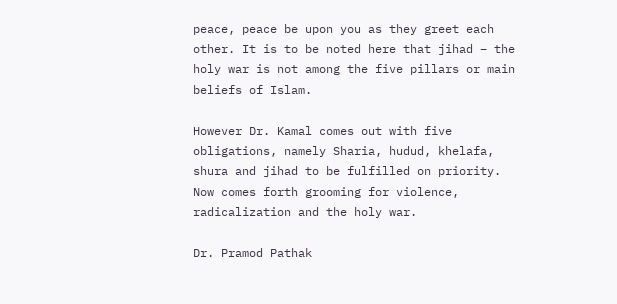peace, peace be upon you as they greet each other. It is to be noted here that jihad – the holy war is not among the five pillars or main beliefs of Islam.

However Dr. Kamal comes out with five obligations, namely Sharia, hudud, khelafa, shura and jihad to be fulfilled on priority. Now comes forth grooming for violence, radicalization and the holy war.

Dr. Pramod Pathak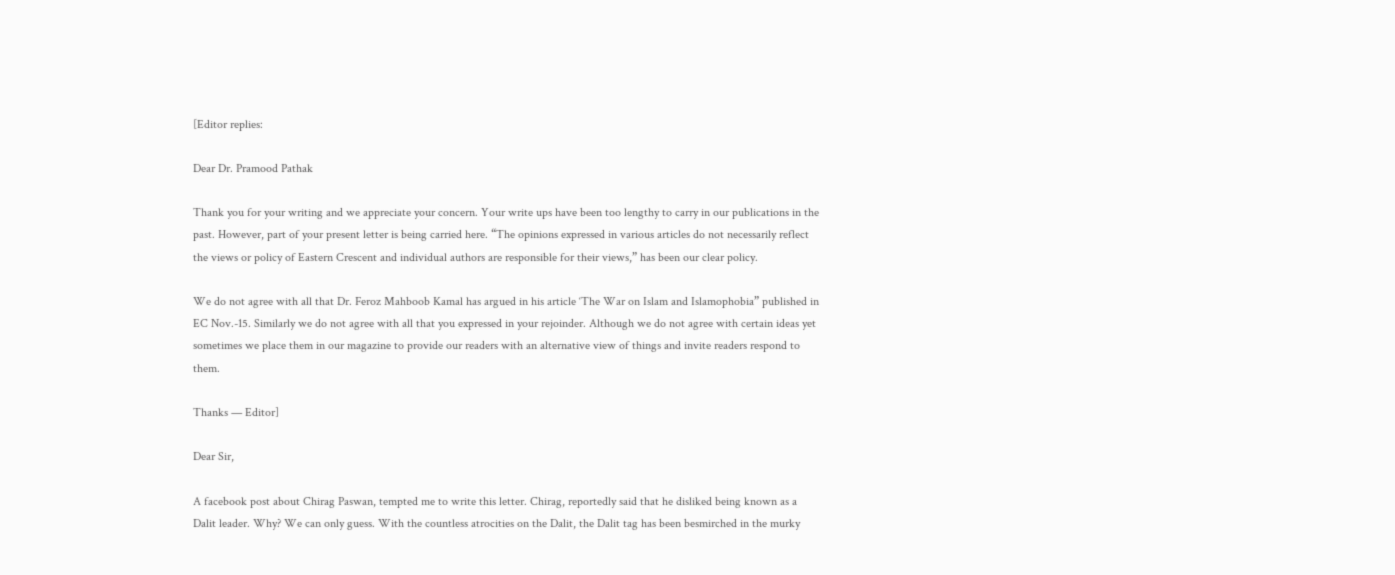[Editor replies:

Dear Dr. Pramood Pathak

Thank you for your writing and we appreciate your concern. Your write ups have been too lengthy to carry in our publications in the past. However, part of your present letter is being carried here. “The opinions expressed in various articles do not necessarily reflect the views or policy of Eastern Crescent and individual authors are responsible for their views,” has been our clear policy.

We do not agree with all that Dr. Feroz Mahboob Kamal has argued in his article ‘The War on Islam and Islamophobia” published in EC Nov.-15. Similarly we do not agree with all that you expressed in your rejoinder. Although we do not agree with certain ideas yet sometimes we place them in our magazine to provide our readers with an alternative view of things and invite readers respond to them.

Thanks — Editor]

Dear Sir,

A facebook post about Chirag Paswan, tempted me to write this letter. Chirag, reportedly said that he disliked being known as a Dalit leader. Why? We can only guess. With the countless atrocities on the Dalit, the Dalit tag has been besmirched in the murky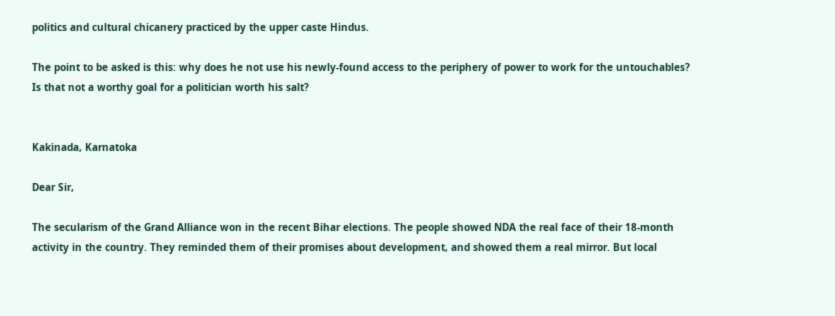politics and cultural chicanery practiced by the upper caste Hindus.

The point to be asked is this: why does he not use his newly-found access to the periphery of power to work for the untouchables? Is that not a worthy goal for a politician worth his salt?


Kakinada, Karnatoka

Dear Sir,

The secularism of the Grand Alliance won in the recent Bihar elections. The people showed NDA the real face of their 18-month activity in the country. They reminded them of their promises about development, and showed them a real mirror. But local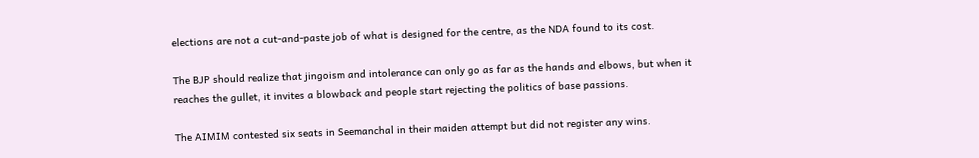elections are not a cut-and-paste job of what is designed for the centre, as the NDA found to its cost.

The BJP should realize that jingoism and intolerance can only go as far as the hands and elbows, but when it reaches the gullet, it invites a blowback and people start rejecting the politics of base passions.

The AIMIM contested six seats in Seemanchal in their maiden attempt but did not register any wins.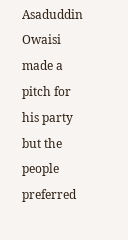Asaduddin Owaisi made a pitch for his party but the people preferred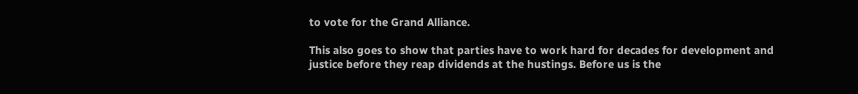to vote for the Grand Alliance.

This also goes to show that parties have to work hard for decades for development and justice before they reap dividends at the hustings. Before us is the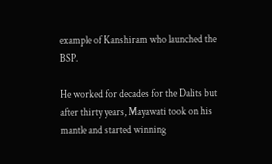example of Kanshiram who launched the BSP.

He worked for decades for the Dalits but after thirty years, Mayawati took on his mantle and started winning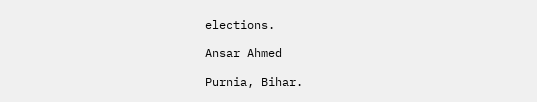elections.

Ansar Ahmed

Purnia, Bihar.